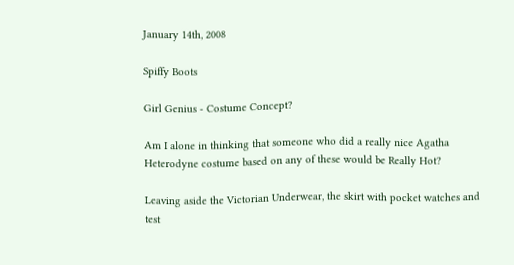January 14th, 2008

Spiffy Boots

Girl Genius - Costume Concept?

Am I alone in thinking that someone who did a really nice Agatha Heterodyne costume based on any of these would be Really Hot?

Leaving aside the Victorian Underwear, the skirt with pocket watches and test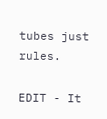tubes just rules.

EDIT - It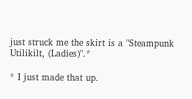just struck me the skirt is a "Steampunk Utilikilt, (Ladies)".*

* I just made that up.